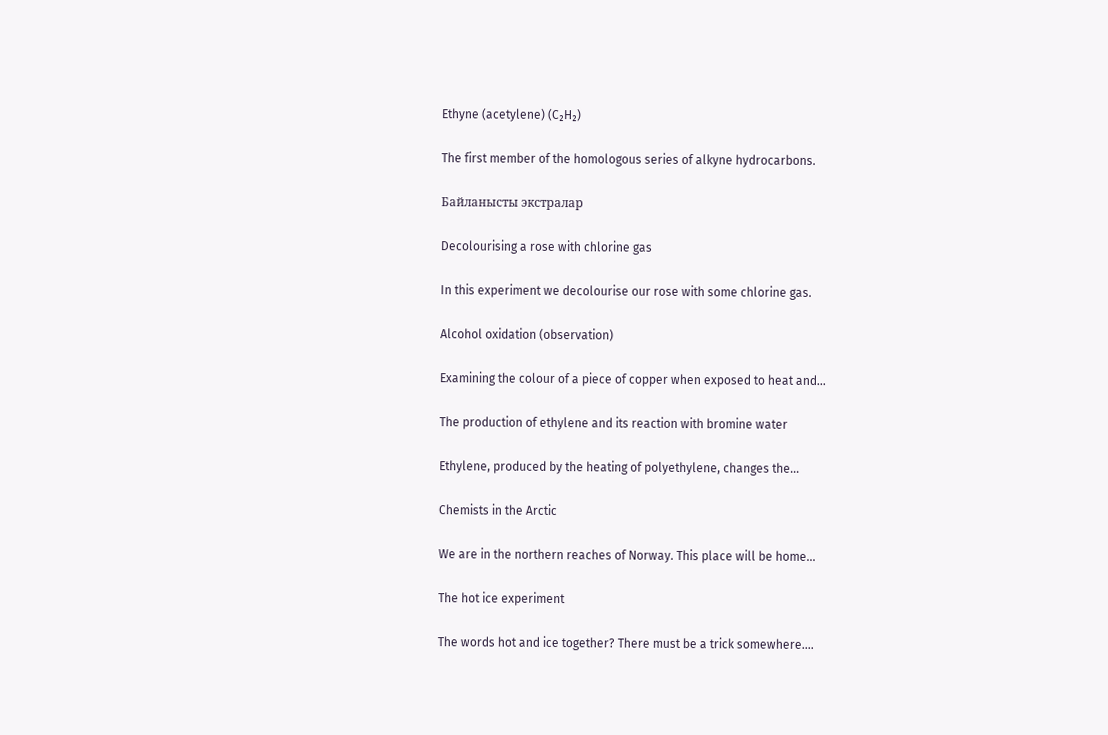Ethyne (acetylene) (C₂H₂)

The first member of the homologous series of alkyne hydrocarbons.

Байланысты экстралар

Decolourising a rose with chlorine gas

In this experiment we decolourise our rose with some chlorine gas.

Alcohol oxidation (observation)

Examining the colour of a piece of copper when exposed to heat and...

The production of ethylene and its reaction with bromine water

Ethylene, produced by the heating of polyethylene, changes the...

Chemists in the Arctic

We are in the northern reaches of Norway. This place will be home...

The hot ice experiment

The words hot and ice together? There must be a trick somewhere....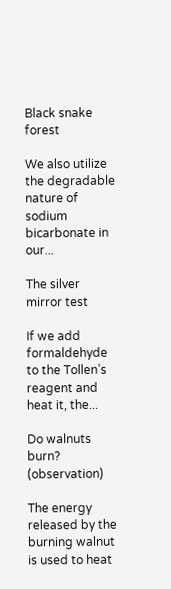Black snake forest

We also utilize the degradable nature of sodium bicarbonate in our...

The silver mirror test

If we add formaldehyde to the Tollen’s reagent and heat it, the...

Do walnuts burn? (observation)

The energy released by the burning walnut is used to heat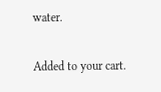water.

Added to your cart.